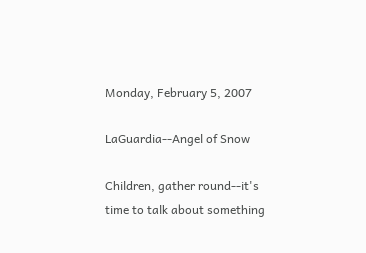Monday, February 5, 2007

LaGuardia--Angel of Snow

Children, gather round--it's time to talk about something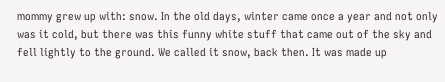mommy grew up with: snow. In the old days, winter came once a year and not only was it cold, but there was this funny white stuff that came out of the sky and fell lightly to the ground. We called it snow, back then. It was made up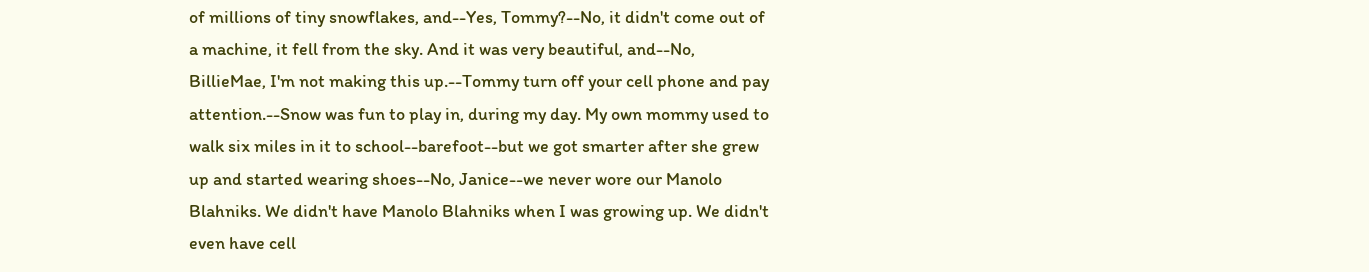of millions of tiny snowflakes, and--Yes, Tommy?--No, it didn't come out of a machine, it fell from the sky. And it was very beautiful, and--No, BillieMae, I'm not making this up.--Tommy turn off your cell phone and pay attention.--Snow was fun to play in, during my day. My own mommy used to walk six miles in it to school--barefoot--but we got smarter after she grew up and started wearing shoes--No, Janice--we never wore our Manolo Blahniks. We didn't have Manolo Blahniks when I was growing up. We didn't even have cell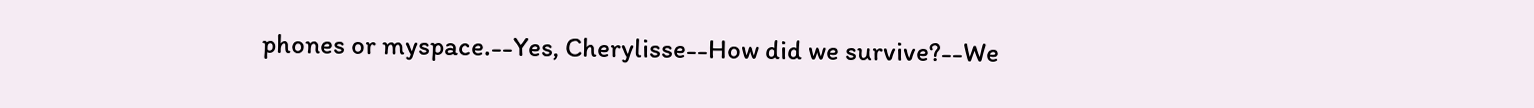phones or myspace.--Yes, Cherylisse--How did we survive?--We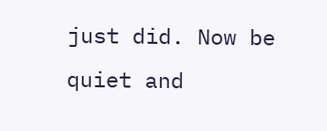just did. Now be quiet and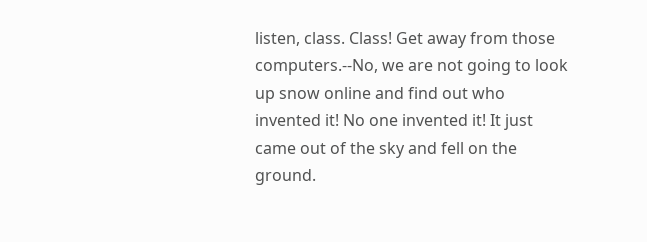listen, class. Class! Get away from those computers.--No, we are not going to look up snow online and find out who invented it! No one invented it! It just came out of the sky and fell on the ground.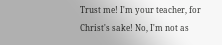Trust me! I'm your teacher, for Christ's sake! No, I'm not as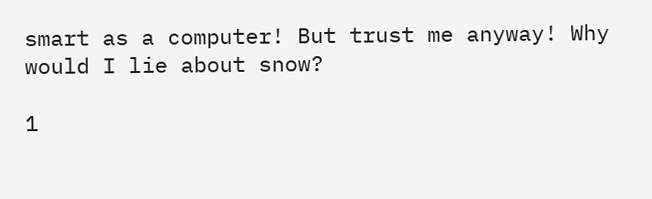smart as a computer! But trust me anyway! Why would I lie about snow?

1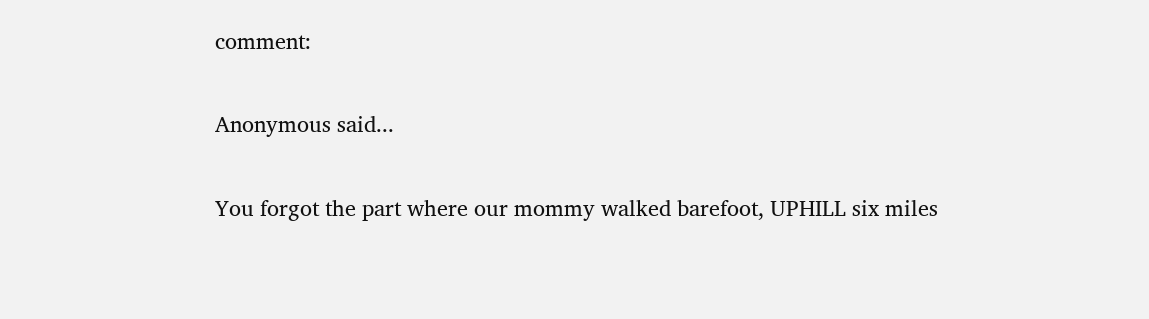comment:

Anonymous said...

You forgot the part where our mommy walked barefoot, UPHILL six miles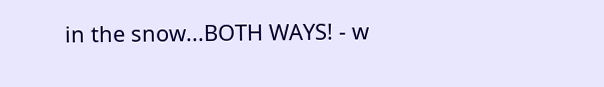in the snow...BOTH WAYS! - w